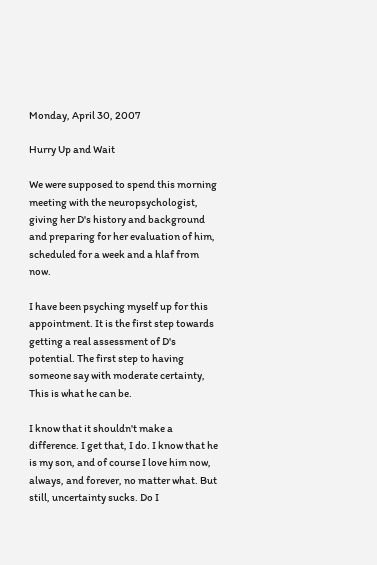Monday, April 30, 2007

Hurry Up and Wait

We were supposed to spend this morning meeting with the neuropsychologist, giving her D's history and background and preparing for her evaluation of him, scheduled for a week and a hlaf from now.

I have been psyching myself up for this appointment. It is the first step towards getting a real assessment of D's potential. The first step to having someone say with moderate certainty, This is what he can be.

I know that it shouldn't make a difference. I get that, I do. I know that he is my son, and of course I love him now, always, and forever, no matter what. But still, uncertainty sucks. Do I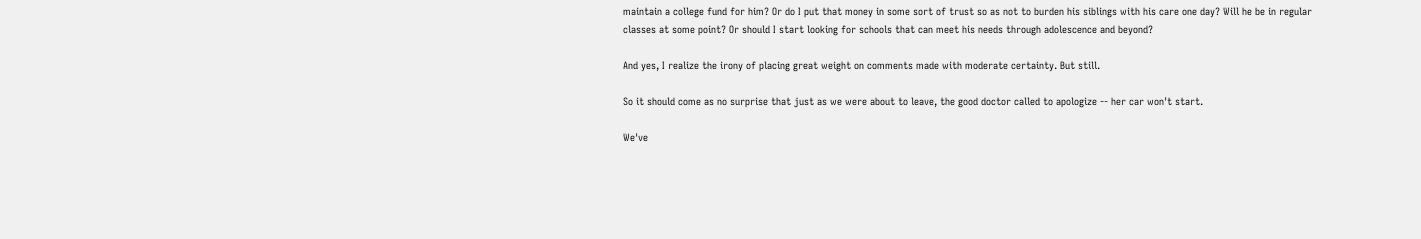maintain a college fund for him? Or do I put that money in some sort of trust so as not to burden his siblings with his care one day? Will he be in regular classes at some point? Or should I start looking for schools that can meet his needs through adolescence and beyond?

And yes, I realize the irony of placing great weight on comments made with moderate certainty. But still.

So it should come as no surprise that just as we were about to leave, the good doctor called to apologize -- her car won't start.

We've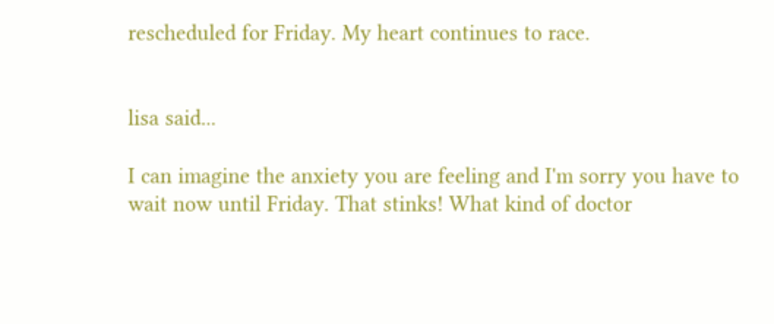rescheduled for Friday. My heart continues to race.


lisa said...

I can imagine the anxiety you are feeling and I'm sorry you have to wait now until Friday. That stinks! What kind of doctor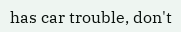has car trouble, don't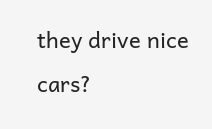they drive nice cars?